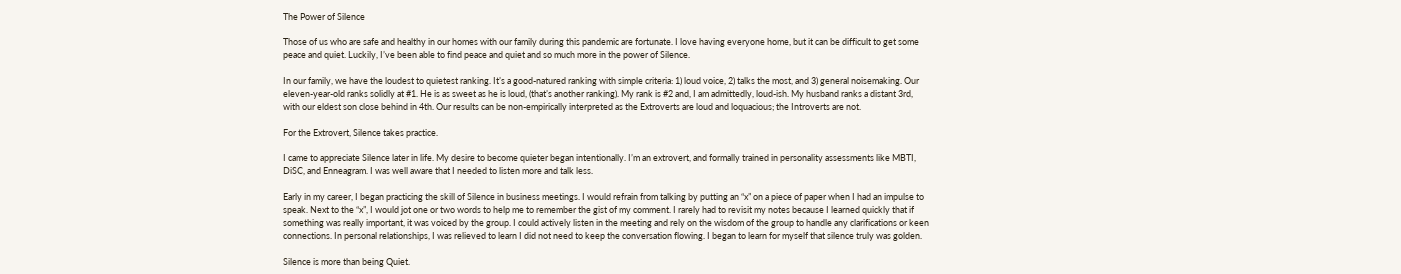The Power of Silence

Those of us who are safe and healthy in our homes with our family during this pandemic are fortunate. I love having everyone home, but it can be difficult to get some peace and quiet. Luckily, I’ve been able to find peace and quiet and so much more in the power of Silence.

In our family, we have the loudest to quietest ranking. It’s a good-natured ranking with simple criteria: 1) loud voice, 2) talks the most, and 3) general noisemaking. Our eleven-year-old ranks solidly at #1. He is as sweet as he is loud, (that’s another ranking). My rank is #2 and, I am admittedly, loud-ish. My husband ranks a distant 3rd, with our eldest son close behind in 4th. Our results can be non-empirically interpreted as the Extroverts are loud and loquacious; the Introverts are not.

For the Extrovert, Silence takes practice.

I came to appreciate Silence later in life. My desire to become quieter began intentionally. I’m an extrovert, and formally trained in personality assessments like MBTI, DiSC, and Enneagram. I was well aware that I needed to listen more and talk less.

Early in my career, I began practicing the skill of Silence in business meetings. I would refrain from talking by putting an “x” on a piece of paper when I had an impulse to speak. Next to the “x”, I would jot one or two words to help me to remember the gist of my comment. I rarely had to revisit my notes because I learned quickly that if something was really important, it was voiced by the group. I could actively listen in the meeting and rely on the wisdom of the group to handle any clarifications or keen connections. In personal relationships, I was relieved to learn I did not need to keep the conversation flowing. I began to learn for myself that silence truly was golden.

Silence is more than being Quiet.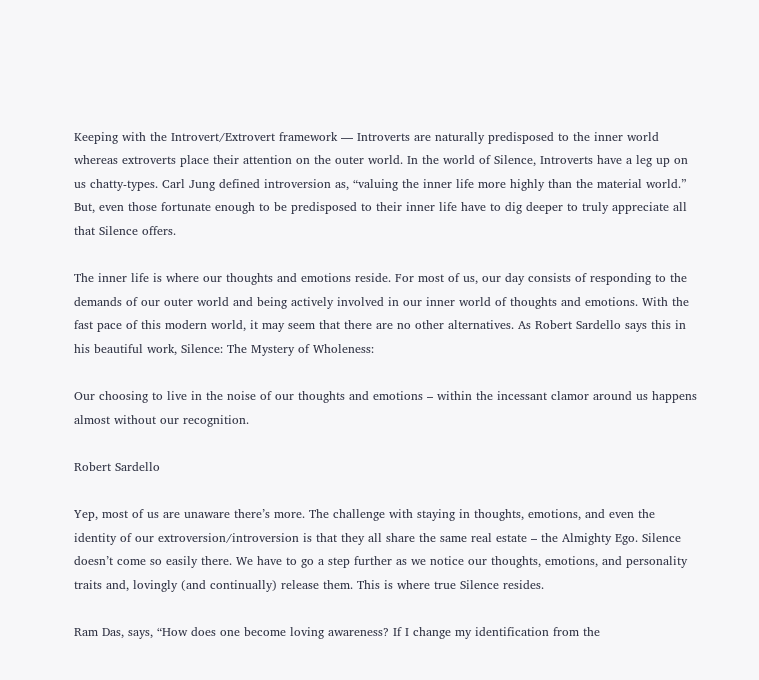Keeping with the Introvert/Extrovert framework — Introverts are naturally predisposed to the inner world whereas extroverts place their attention on the outer world. In the world of Silence, Introverts have a leg up on us chatty-types. Carl Jung defined introversion as, “valuing the inner life more highly than the material world.” But, even those fortunate enough to be predisposed to their inner life have to dig deeper to truly appreciate all that Silence offers.

The inner life is where our thoughts and emotions reside. For most of us, our day consists of responding to the demands of our outer world and being actively involved in our inner world of thoughts and emotions. With the fast pace of this modern world, it may seem that there are no other alternatives. As Robert Sardello says this in his beautiful work, Silence: The Mystery of Wholeness:

Our choosing to live in the noise of our thoughts and emotions – within the incessant clamor around us happens almost without our recognition.

Robert Sardello

Yep, most of us are unaware there’s more. The challenge with staying in thoughts, emotions, and even the identity of our extroversion/introversion is that they all share the same real estate – the Almighty Ego. Silence doesn’t come so easily there. We have to go a step further as we notice our thoughts, emotions, and personality traits and, lovingly (and continually) release them. This is where true Silence resides.

Ram Das, says, “How does one become loving awareness? If I change my identification from the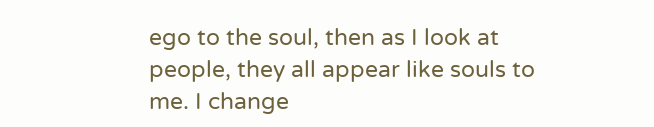ego to the soul, then as I look at people, they all appear like souls to me. I change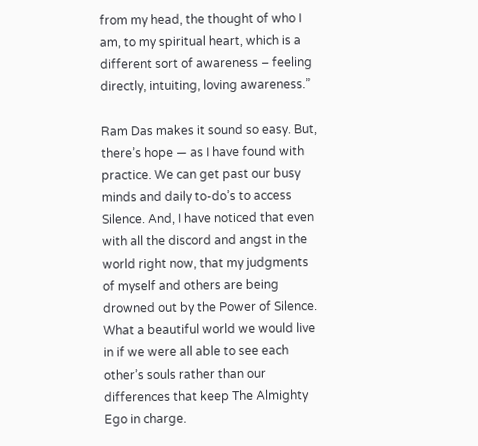from my head, the thought of who I am, to my spiritual heart, which is a different sort of awareness – feeling directly, intuiting, loving awareness.”

Ram Das makes it sound so easy. But, there’s hope — as I have found with practice. We can get past our busy minds and daily to-do’s to access Silence. And, I have noticed that even with all the discord and angst in the world right now, that my judgments of myself and others are being drowned out by the Power of Silence. What a beautiful world we would live in if we were all able to see each other’s souls rather than our differences that keep The Almighty Ego in charge.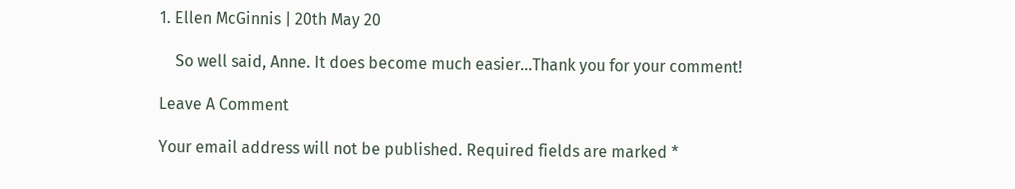1. Ellen McGinnis | 20th May 20

    So well said, Anne. It does become much easier…Thank you for your comment!

Leave A Comment

Your email address will not be published. Required fields are marked *